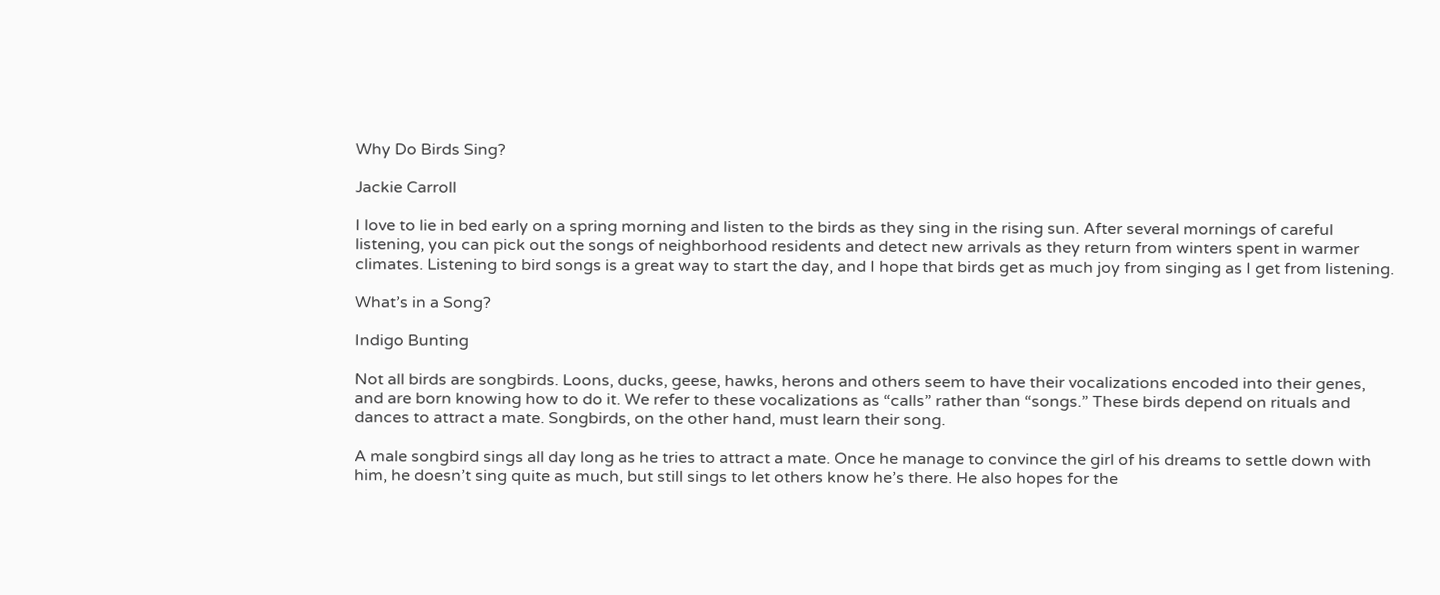Why Do Birds Sing?

Jackie Carroll

I love to lie in bed early on a spring morning and listen to the birds as they sing in the rising sun. After several mornings of careful listening, you can pick out the songs of neighborhood residents and detect new arrivals as they return from winters spent in warmer climates. Listening to bird songs is a great way to start the day, and I hope that birds get as much joy from singing as I get from listening.

What’s in a Song?

Indigo Bunting

Not all birds are songbirds. Loons, ducks, geese, hawks, herons and others seem to have their vocalizations encoded into their genes, and are born knowing how to do it. We refer to these vocalizations as “calls” rather than “songs.” These birds depend on rituals and dances to attract a mate. Songbirds, on the other hand, must learn their song.

A male songbird sings all day long as he tries to attract a mate. Once he manage to convince the girl of his dreams to settle down with him, he doesn’t sing quite as much, but still sings to let others know he’s there. He also hopes for the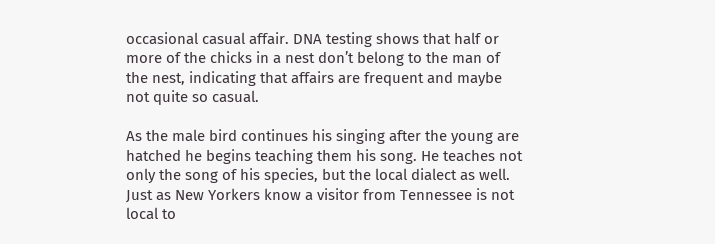occasional casual affair. DNA testing shows that half or more of the chicks in a nest don’t belong to the man of the nest, indicating that affairs are frequent and maybe not quite so casual.

As the male bird continues his singing after the young are hatched he begins teaching them his song. He teaches not only the song of his species, but the local dialect as well. Just as New Yorkers know a visitor from Tennessee is not local to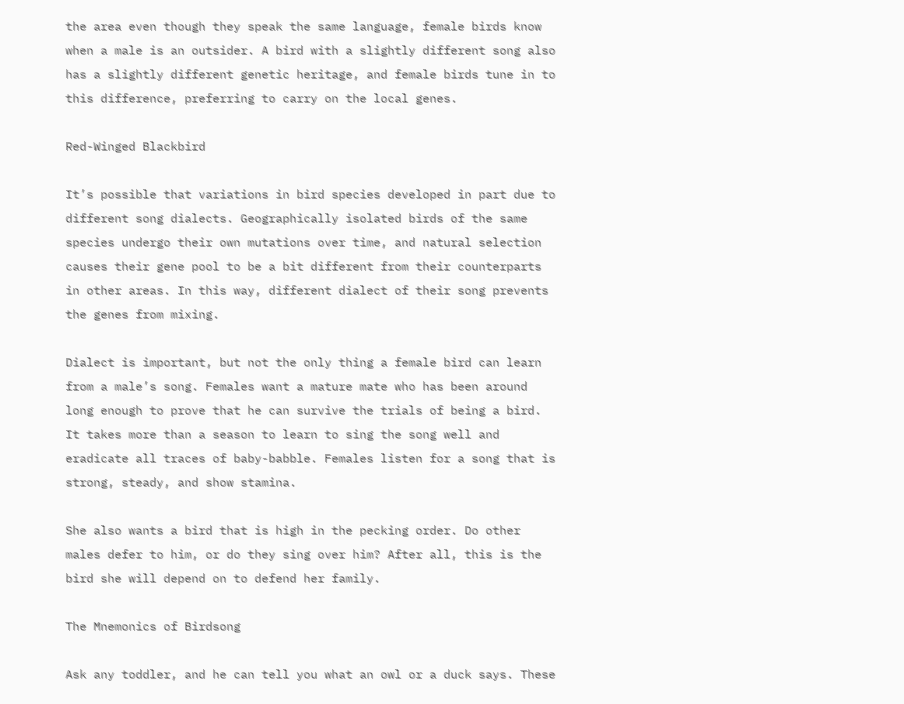the area even though they speak the same language, female birds know when a male is an outsider. A bird with a slightly different song also has a slightly different genetic heritage, and female birds tune in to this difference, preferring to carry on the local genes.

Red-Winged Blackbird

It’s possible that variations in bird species developed in part due to different song dialects. Geographically isolated birds of the same species undergo their own mutations over time, and natural selection causes their gene pool to be a bit different from their counterparts in other areas. In this way, different dialect of their song prevents the genes from mixing.

Dialect is important, but not the only thing a female bird can learn from a male’s song. Females want a mature mate who has been around long enough to prove that he can survive the trials of being a bird. It takes more than a season to learn to sing the song well and eradicate all traces of baby-babble. Females listen for a song that is strong, steady, and show stamina.

She also wants a bird that is high in the pecking order. Do other males defer to him, or do they sing over him? After all, this is the bird she will depend on to defend her family.

The Mnemonics of Birdsong

Ask any toddler, and he can tell you what an owl or a duck says. These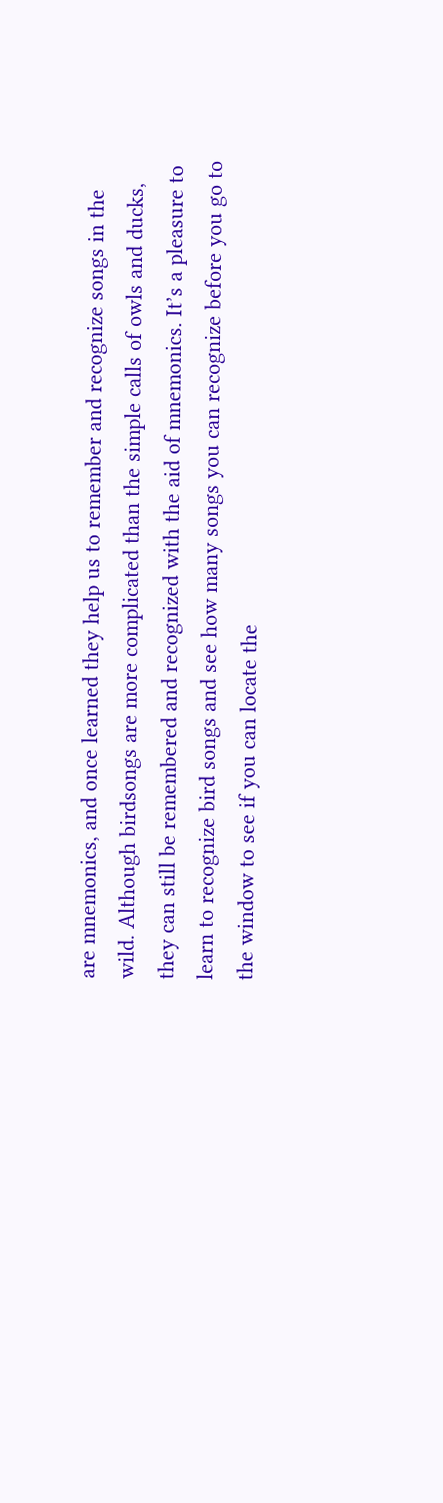are mnemonics, and once learned they help us to remember and recognize songs in the wild. Although birdsongs are more complicated than the simple calls of owls and ducks, they can still be remembered and recognized with the aid of mnemonics. It’s a pleasure to learn to recognize bird songs and see how many songs you can recognize before you go to the window to see if you can locate the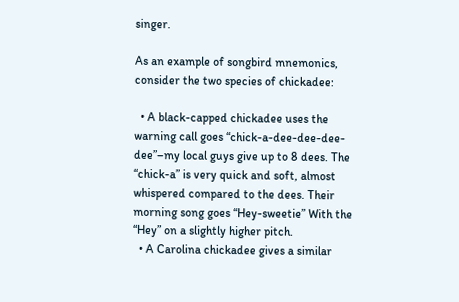singer.

As an example of songbird mnemonics, consider the two species of chickadee:

  • A black-capped chickadee uses the warning call goes “chick-a-dee-dee-dee-dee”–my local guys give up to 8 dees. The “chick-a” is very quick and soft, almost whispered compared to the dees. Their morning song goes “Hey-sweetie” With the “Hey” on a slightly higher pitch.
  • A Carolina chickadee gives a similar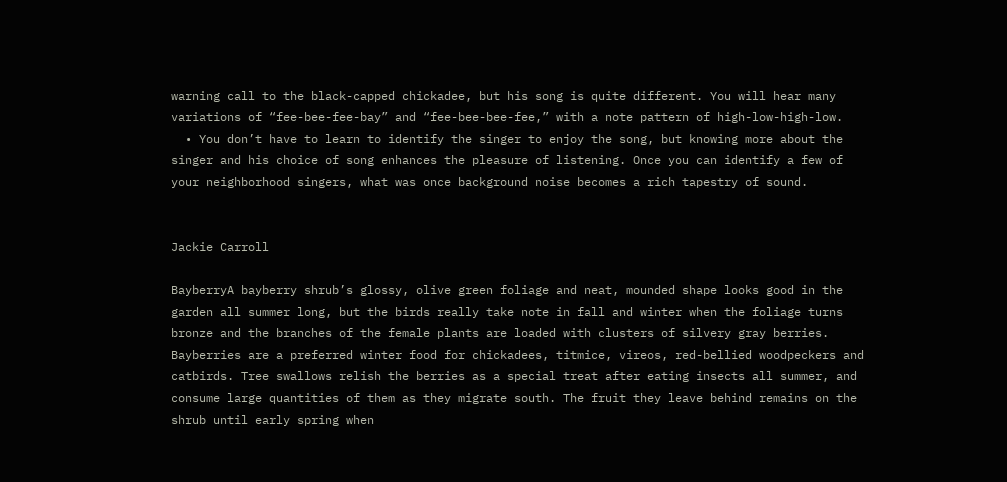warning call to the black-capped chickadee, but his song is quite different. You will hear many variations of “fee-bee-fee-bay” and “fee-bee-bee-fee,” with a note pattern of high-low-high-low.
  • You don’t have to learn to identify the singer to enjoy the song, but knowing more about the singer and his choice of song enhances the pleasure of listening. Once you can identify a few of your neighborhood singers, what was once background noise becomes a rich tapestry of sound.


Jackie Carroll

BayberryA bayberry shrub’s glossy, olive green foliage and neat, mounded shape looks good in the garden all summer long, but the birds really take note in fall and winter when the foliage turns bronze and the branches of the female plants are loaded with clusters of silvery gray berries. Bayberries are a preferred winter food for chickadees, titmice, vireos, red-bellied woodpeckers and catbirds. Tree swallows relish the berries as a special treat after eating insects all summer, and consume large quantities of them as they migrate south. The fruit they leave behind remains on the shrub until early spring when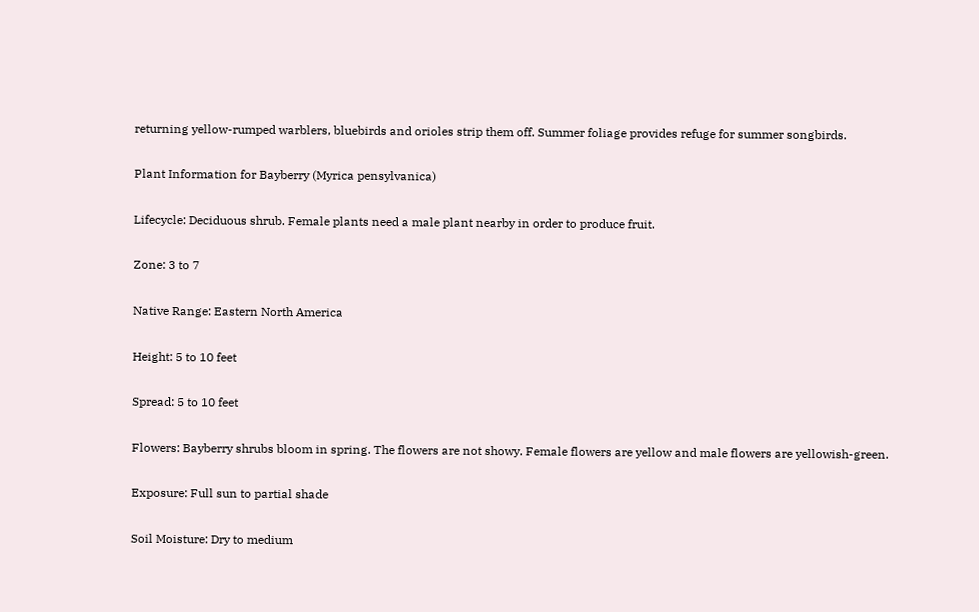returning yellow-rumped warblers, bluebirds and orioles strip them off. Summer foliage provides refuge for summer songbirds.

Plant Information for Bayberry (Myrica pensylvanica)

Lifecycle: Deciduous shrub. Female plants need a male plant nearby in order to produce fruit.

Zone: 3 to 7

Native Range: Eastern North America

Height: 5 to 10 feet

Spread: 5 to 10 feet

Flowers: Bayberry shrubs bloom in spring. The flowers are not showy. Female flowers are yellow and male flowers are yellowish-green.

Exposure: Full sun to partial shade

Soil Moisture: Dry to medium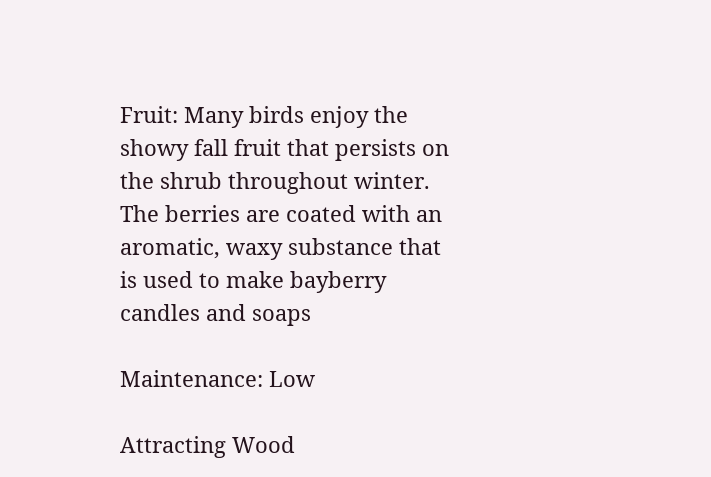Fruit: Many birds enjoy the showy fall fruit that persists on the shrub throughout winter. The berries are coated with an aromatic, waxy substance that is used to make bayberry candles and soaps

Maintenance: Low

Attracting Wood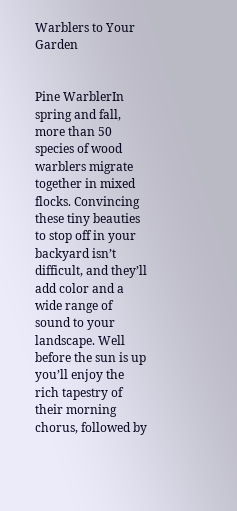Warblers to Your Garden


Pine WarblerIn spring and fall, more than 50 species of wood warblers migrate together in mixed flocks. Convincing these tiny beauties to stop off in your backyard isn’t difficult, and they’ll add color and a wide range of sound to your landscape. Well before the sun is up you’ll enjoy the rich tapestry of their morning chorus, followed by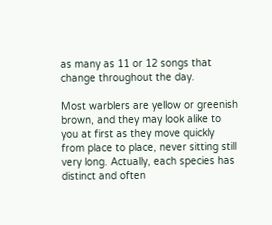as many as 11 or 12 songs that change throughout the day.

Most warblers are yellow or greenish brown, and they may look alike to you at first as they move quickly from place to place, never sitting still very long. Actually, each species has distinct and often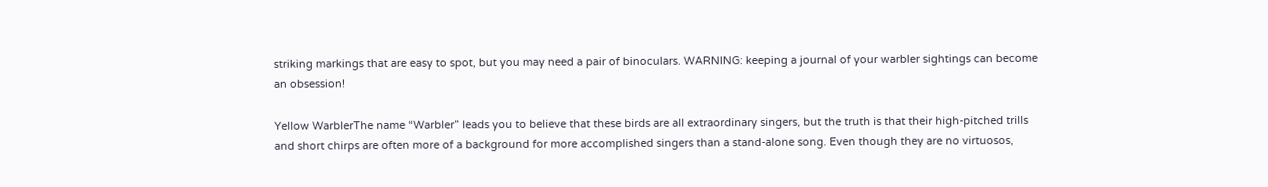striking markings that are easy to spot, but you may need a pair of binoculars. WARNING: keeping a journal of your warbler sightings can become an obsession!

Yellow WarblerThe name “Warbler” leads you to believe that these birds are all extraordinary singers, but the truth is that their high-pitched trills and short chirps are often more of a background for more accomplished singers than a stand-alone song. Even though they are no virtuosos,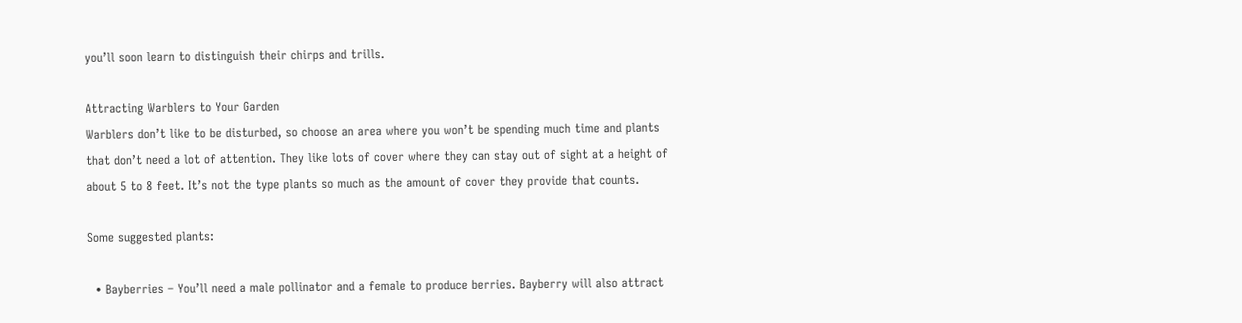you’ll soon learn to distinguish their chirps and trills.

Attracting Warblers to Your Garden
Warblers don’t like to be disturbed, so choose an area where you won’t be spending much time and plants that don’t need a lot of attention. They like lots of cover where they can stay out of sight at a height of about 5 to 8 feet. It’s not the type plants so much as the amount of cover they provide that counts.

Some suggested plants:

  • Bayberries – You’ll need a male pollinator and a female to produce berries. Bayberry will also attract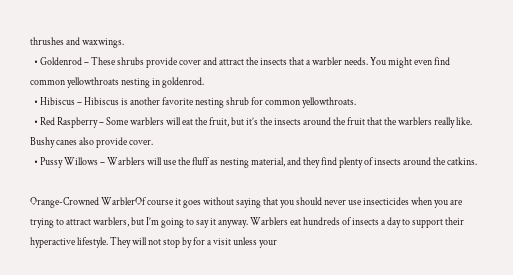thrushes and waxwings.
  • Goldenrod – These shrubs provide cover and attract the insects that a warbler needs. You might even find common yellowthroats nesting in goldenrod.
  • Hibiscus – Hibiscus is another favorite nesting shrub for common yellowthroats.
  • Red Raspberry – Some warblers will eat the fruit, but it’s the insects around the fruit that the warblers really like. Bushy canes also provide cover.
  • Pussy Willows – Warblers will use the fluff as nesting material, and they find plenty of insects around the catkins.

Orange-Crowned WarblerOf course it goes without saying that you should never use insecticides when you are trying to attract warblers, but I’m going to say it anyway. Warblers eat hundreds of insects a day to support their hyperactive lifestyle. They will not stop by for a visit unless your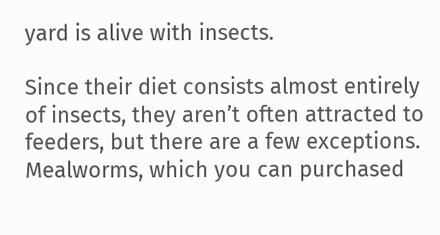yard is alive with insects.

Since their diet consists almost entirely of insects, they aren’t often attracted to feeders, but there are a few exceptions. Mealworms, which you can purchased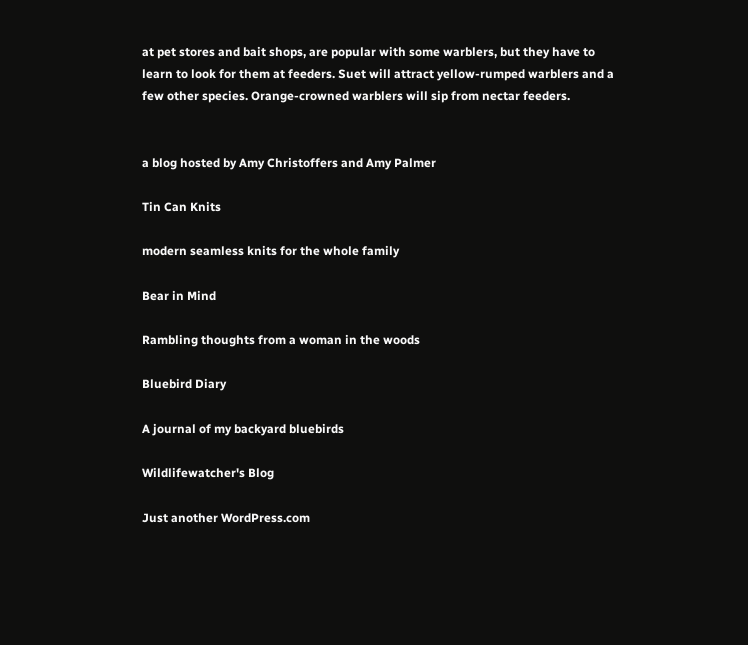at pet stores and bait shops, are popular with some warblers, but they have to learn to look for them at feeders. Suet will attract yellow-rumped warblers and a few other species. Orange-crowned warblers will sip from nectar feeders.


a blog hosted by Amy Christoffers and Amy Palmer

Tin Can Knits

modern seamless knits for the whole family

Bear in Mind

Rambling thoughts from a woman in the woods

Bluebird Diary

A journal of my backyard bluebirds

Wildlifewatcher's Blog

Just another WordPress.com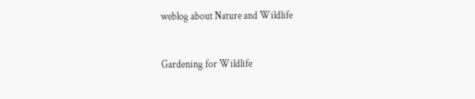weblog about Nature and Wildlife


Gardening for Wildlife